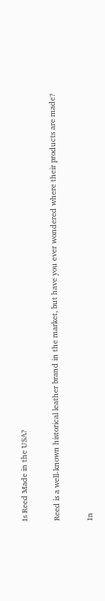Is Reed Made in the USA?

Reed is a well-known historical leather brand in the market, but have you ever wondered where their products are made?

In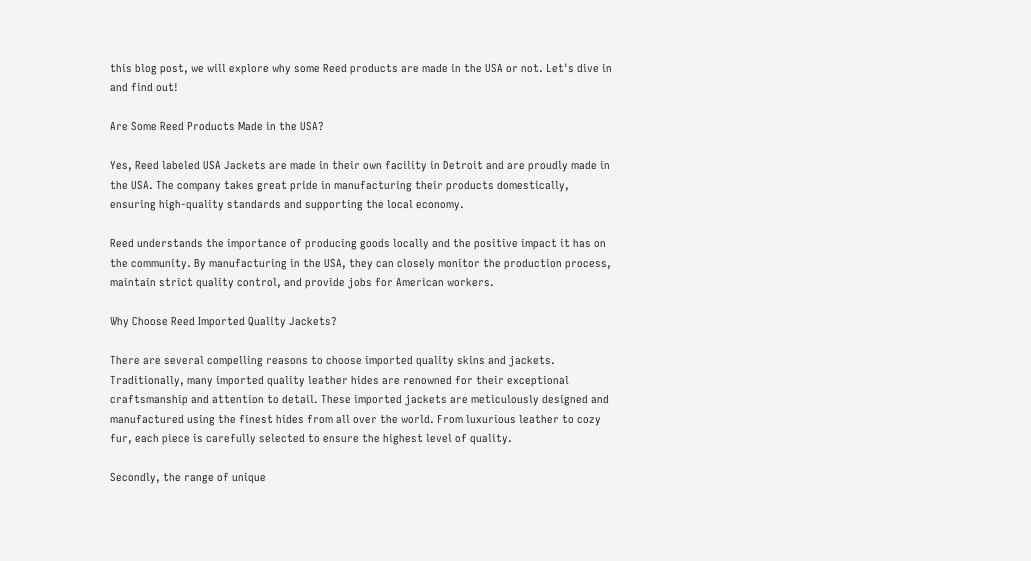this blog post, we will explore why some Reed products are made in the USA or not. Let's dive in and find out!

Are Some Reed Products Made in the USA?

Yes, Reed labeled USA Jackets are made in their own facility in Detroit and are proudly made in the USA. The company takes great pride in manufacturing their products domestically, ensuring high-quality standards and supporting the local economy.

Reed understands the importance of producing goods locally and the positive impact it has on the community. By manufacturing in the USA, they can closely monitor the production process, maintain strict quality control, and provide jobs for American workers.

Why Choose Reed Imported Quality Jackets?

There are several compelling reasons to choose imported quality skins and jackets. Traditionally, many imported quality leather hides are renowned for their exceptional craftsmanship and attention to detail. These imported jackets are meticulously designed and manufactured using the finest hides from all over the world. From luxurious leather to cozy fur, each piece is carefully selected to ensure the highest level of quality.

Secondly, the range of unique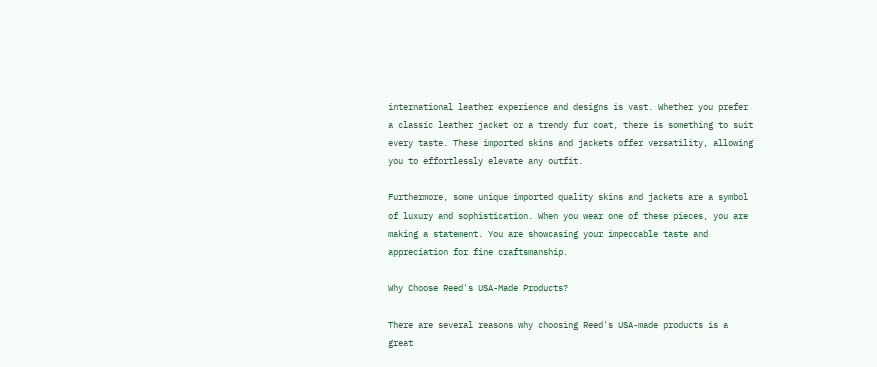international leather experience and designs is vast. Whether you prefer a classic leather jacket or a trendy fur coat, there is something to suit every taste. These imported skins and jackets offer versatility, allowing you to effortlessly elevate any outfit.

Furthermore, some unique imported quality skins and jackets are a symbol of luxury and sophistication. When you wear one of these pieces, you are making a statement. You are showcasing your impeccable taste and appreciation for fine craftsmanship.

Why Choose Reed's USA-Made Products?

There are several reasons why choosing Reed's USA-made products is a great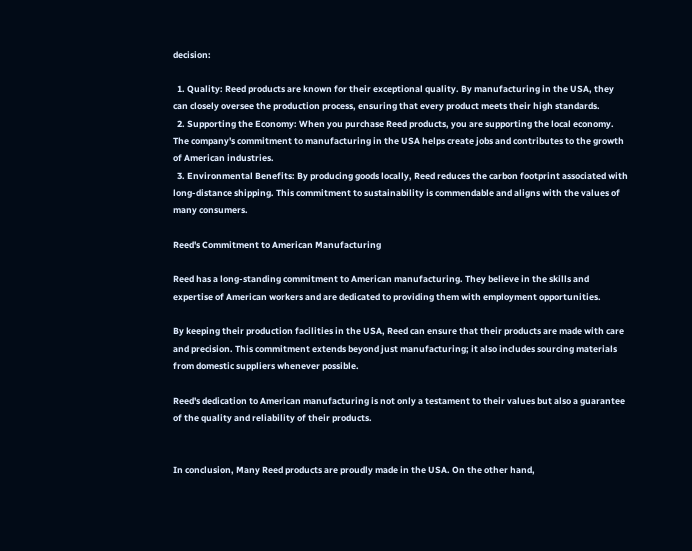decision:

  1. Quality: Reed products are known for their exceptional quality. By manufacturing in the USA, they can closely oversee the production process, ensuring that every product meets their high standards.
  2. Supporting the Economy: When you purchase Reed products, you are supporting the local economy. The company's commitment to manufacturing in the USA helps create jobs and contributes to the growth of American industries.
  3. Environmental Benefits: By producing goods locally, Reed reduces the carbon footprint associated with long-distance shipping. This commitment to sustainability is commendable and aligns with the values of many consumers.

Reed's Commitment to American Manufacturing

Reed has a long-standing commitment to American manufacturing. They believe in the skills and expertise of American workers and are dedicated to providing them with employment opportunities.

By keeping their production facilities in the USA, Reed can ensure that their products are made with care and precision. This commitment extends beyond just manufacturing; it also includes sourcing materials from domestic suppliers whenever possible.

Reed's dedication to American manufacturing is not only a testament to their values but also a guarantee of the quality and reliability of their products.


In conclusion, Many Reed products are proudly made in the USA. On the other hand,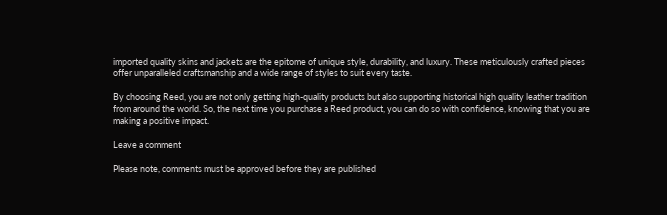imported quality skins and jackets are the epitome of unique style, durability, and luxury. These meticulously crafted pieces offer unparalleled craftsmanship and a wide range of styles to suit every taste.

By choosing Reed, you are not only getting high-quality products but also supporting historical high quality leather tradition from around the world. So, the next time you purchase a Reed product, you can do so with confidence, knowing that you are making a positive impact.

Leave a comment

Please note, comments must be approved before they are published